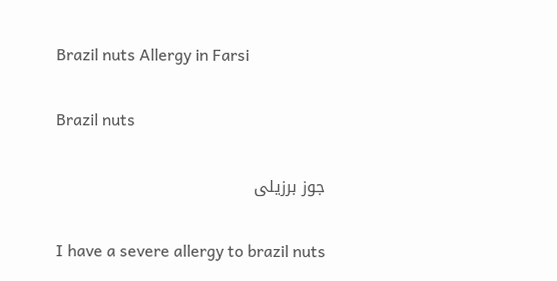Brazil nuts Allergy in Farsi

Brazil nuts

جوز برزیلی

I have a severe allergy to brazil nuts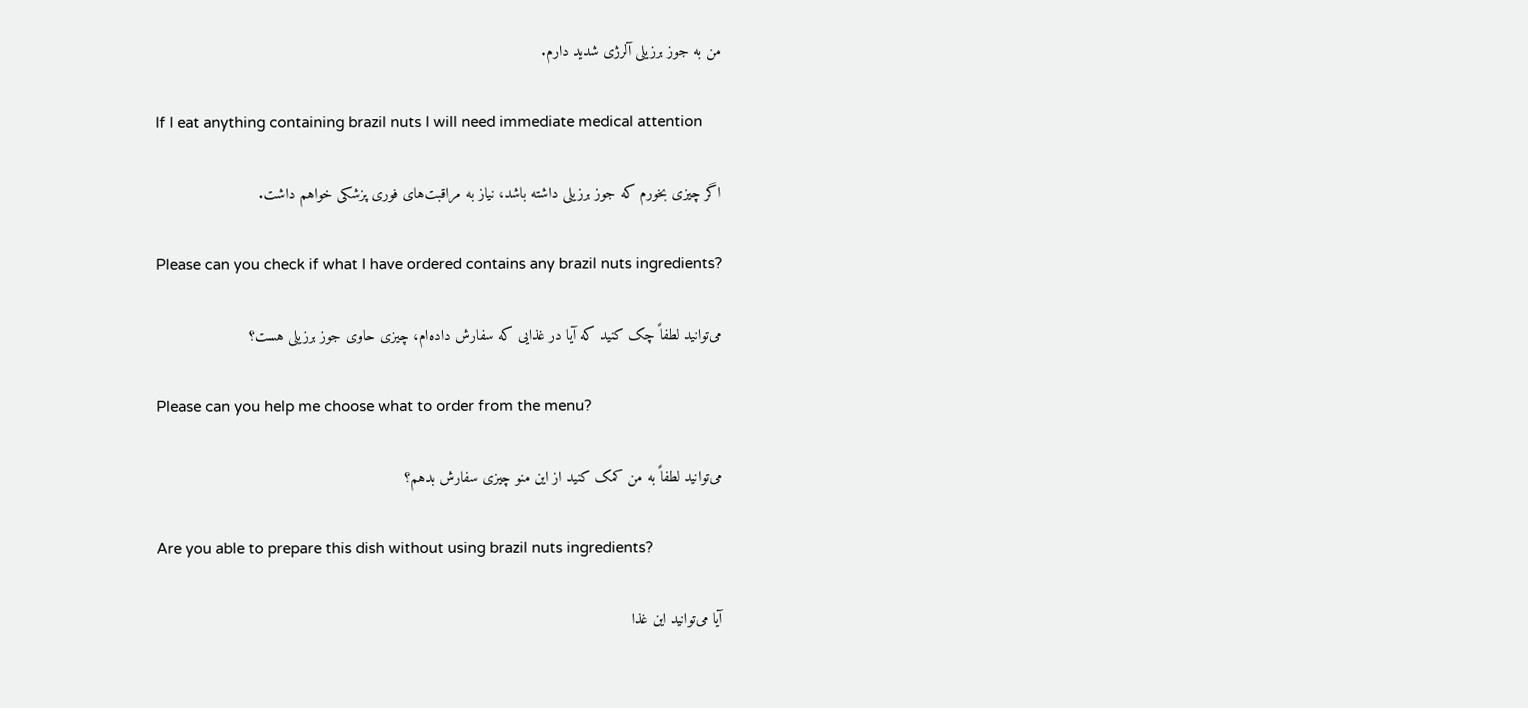من به جوز برزیلی آلرژی شدید دارم.

If I eat anything containing brazil nuts I will need immediate medical attention

اگر چیزی بخورم که جوز برزیلی داشته باشد، نیاز به مراقبت‌های فوری پزشکی خواهم داشت.

Please can you check if what I have ordered contains any brazil nuts ingredients?

می‌توانید لطفاً چک کنید که آیا در غذایی که سفارش داده‌ام، چیزی حاوی جوز برزیلی هست؟

Please can you help me choose what to order from the menu?

می‌توانید لطفاً به من کمک کنید از این منو چیزی سفارش بدهم؟

Are you able to prepare this dish without using brazil nuts ingredients?

آیا می‌توانید این غذا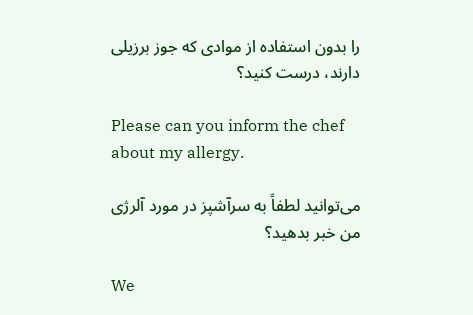را بدون استفاده از موادی که جوز برزیلی دارند، درست کنید؟

Please can you inform the chef about my allergy.

می‌توانید لطفاً به سرآشپز در مورد آلرژی من خبر بدهید؟

We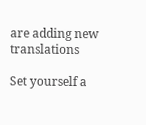are adding new translations

Set yourself a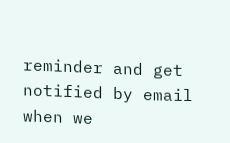reminder and get notified by email when we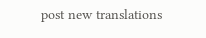post new translations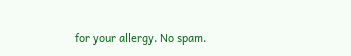for your allergy. No spam.